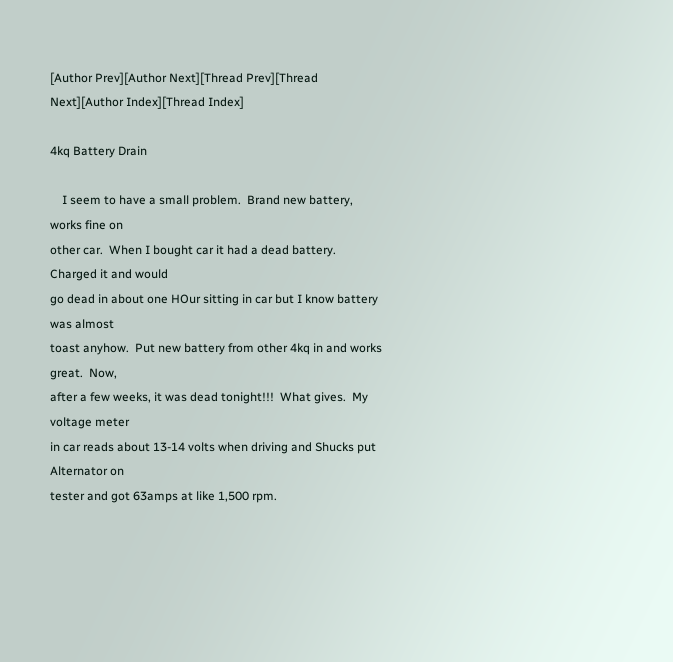[Author Prev][Author Next][Thread Prev][Thread Next][Author Index][Thread Index]

4kq Battery Drain

    I seem to have a small problem.  Brand new battery, works fine on
other car.  When I bought car it had a dead battery.  Charged it and would
go dead in about one HOur sitting in car but I know battery was almost
toast anyhow.  Put new battery from other 4kq in and works great.  Now,
after a few weeks, it was dead tonight!!!  What gives.  My voltage meter
in car reads about 13-14 volts when driving and Shucks put Alternator on
tester and got 63amps at like 1,500 rpm.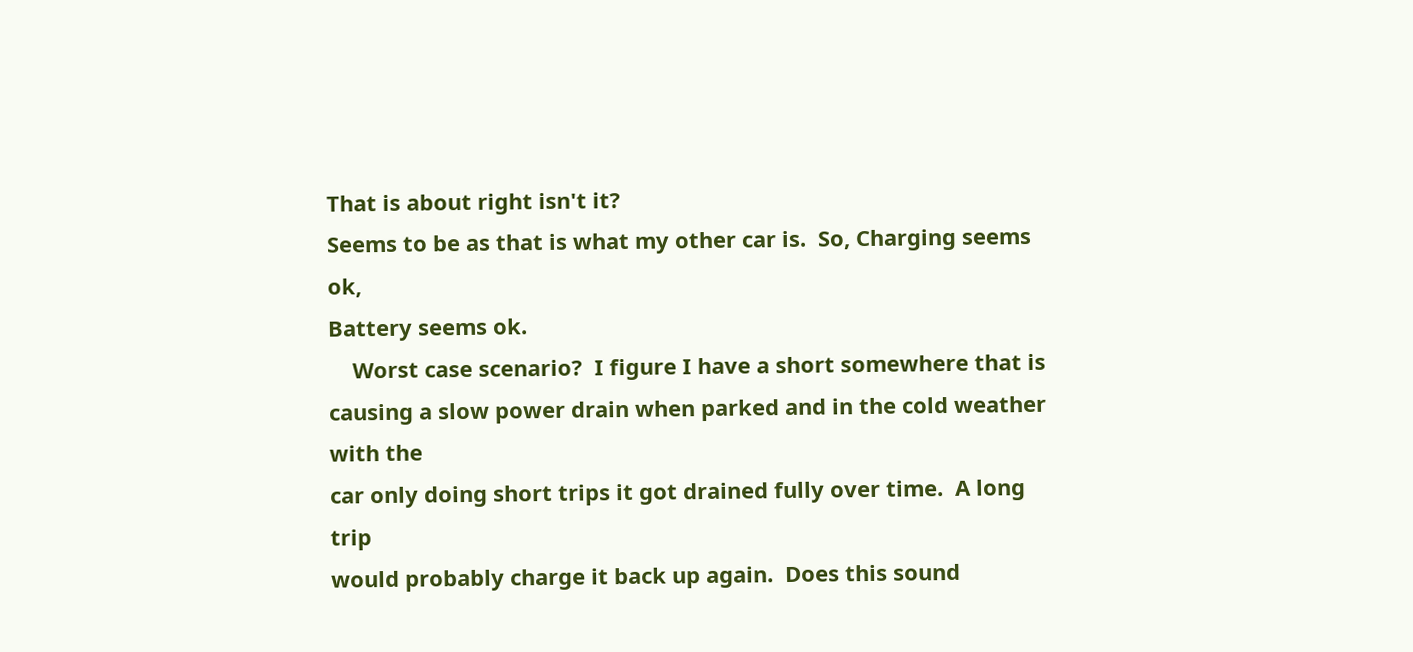That is about right isn't it?
Seems to be as that is what my other car is.  So, Charging seems ok,
Battery seems ok.
    Worst case scenario?  I figure I have a short somewhere that is
causing a slow power drain when parked and in the cold weather with the
car only doing short trips it got drained fully over time.  A long trip
would probably charge it back up again.  Does this sound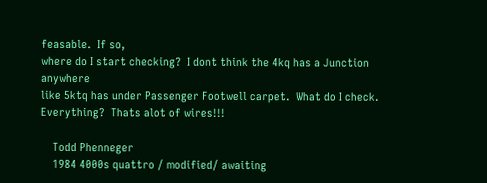feasable.  If so,
where do I start checking?  I dont think the 4kq has a Junction anywhere
like 5ktq has under Passenger Footwell carpet.  What do I check.
Everything?  Thats alot of wires!!!

    Todd Phenneger
    1984 4000s quattro / modified/ awaiting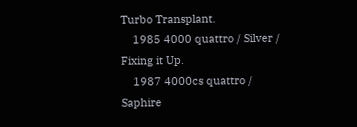Turbo Transplant.
    1985 4000 quattro / Silver / Fixing it Up.
    1987 4000cs quattro / Saphire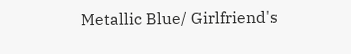Metallic Blue/ Girlfriend's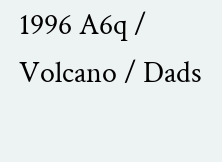1996 A6q / Volcano / Dads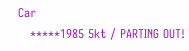Car
   *****1985 5kt / PARTING OUT!